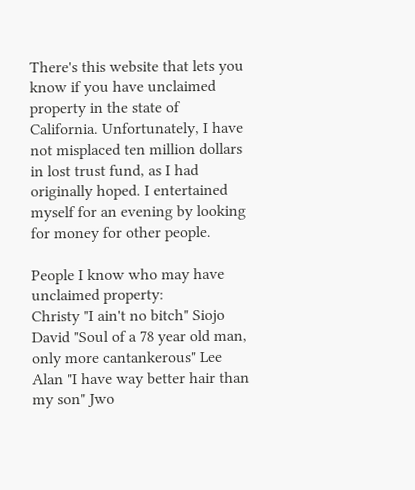There's this website that lets you know if you have unclaimed property in the state of California. Unfortunately, I have not misplaced ten million dollars in lost trust fund, as I had originally hoped. I entertained myself for an evening by looking for money for other people.

People I know who may have unclaimed property:
Christy "I ain't no bitch" Siojo
David "Soul of a 78 year old man, only more cantankerous" Lee
Alan "I have way better hair than my son" Jwo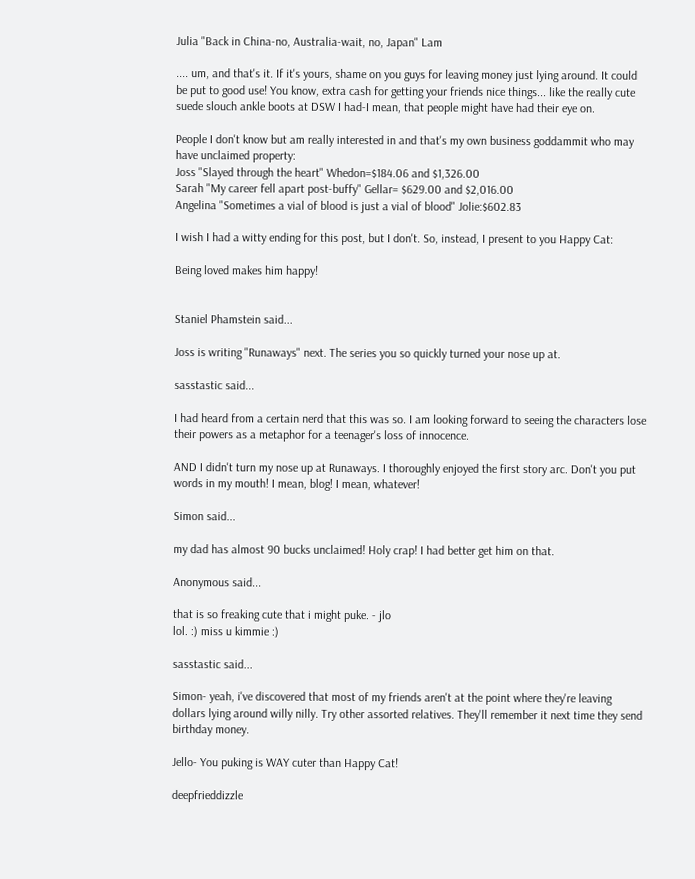Julia "Back in China-no, Australia-wait, no, Japan" Lam

.... um, and that's it. If it's yours, shame on you guys for leaving money just lying around. It could be put to good use! You know, extra cash for getting your friends nice things... like the really cute suede slouch ankle boots at DSW I had-I mean, that people might have had their eye on.

People I don't know but am really interested in and that's my own business goddammit who may have unclaimed property:
Joss "Slayed through the heart" Whedon=$184.06 and $1,326.00
Sarah "My career fell apart post-buffy" Gellar= $629.00 and $2,016.00
Angelina "Sometimes a vial of blood is just a vial of blood" Jolie:$602.83

I wish I had a witty ending for this post, but I don't. So, instead, I present to you Happy Cat:

Being loved makes him happy!


Staniel Phamstein said...

Joss is writing "Runaways" next. The series you so quickly turned your nose up at.

sasstastic said...

I had heard from a certain nerd that this was so. I am looking forward to seeing the characters lose their powers as a metaphor for a teenager's loss of innocence.

AND I didn't turn my nose up at Runaways. I thoroughly enjoyed the first story arc. Don't you put words in my mouth! I mean, blog! I mean, whatever!

Simon said...

my dad has almost 90 bucks unclaimed! Holy crap! I had better get him on that.

Anonymous said...

that is so freaking cute that i might puke. - jlo
lol. :) miss u kimmie :)

sasstastic said...

Simon- yeah, i've discovered that most of my friends aren't at the point where they're leaving dollars lying around willy nilly. Try other assorted relatives. They'll remember it next time they send birthday money.

Jello- You puking is WAY cuter than Happy Cat!

deepfrieddizzle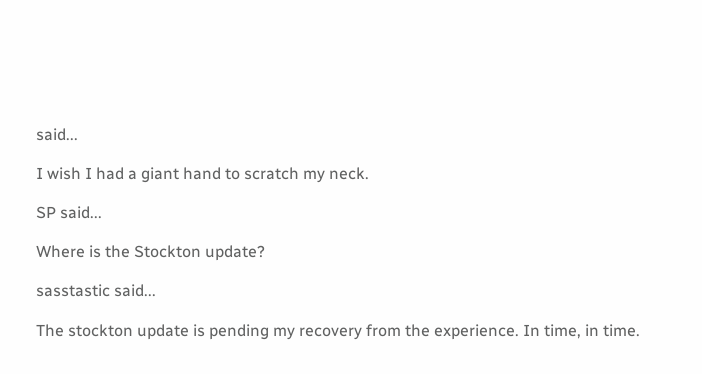said...

I wish I had a giant hand to scratch my neck.

SP said...

Where is the Stockton update?

sasstastic said...

The stockton update is pending my recovery from the experience. In time, in time.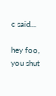c said...

hey foo, you shut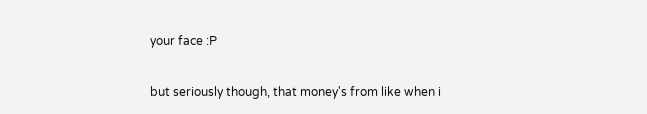your face :P

but seriously though, that money's from like when i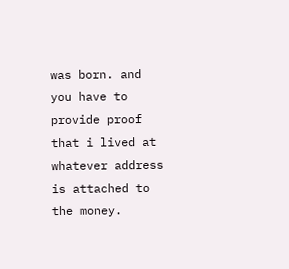was born. and you have to provide proof that i lived at whatever address is attached to the money.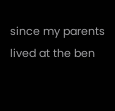since my parents lived at the ben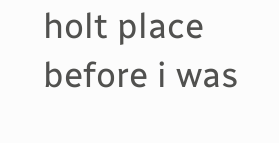holt place before i was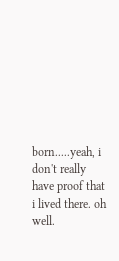born.....yeah, i don't really have proof that i lived there. oh well.